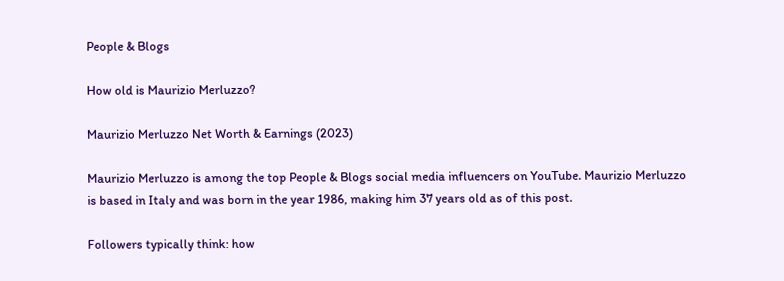People & Blogs

How old is Maurizio Merluzzo?

Maurizio Merluzzo Net Worth & Earnings (2023)

Maurizio Merluzzo is among the top People & Blogs social media influencers on YouTube. Maurizio Merluzzo is based in Italy and was born in the year 1986, making him 37 years old as of this post.

Followers typically think: how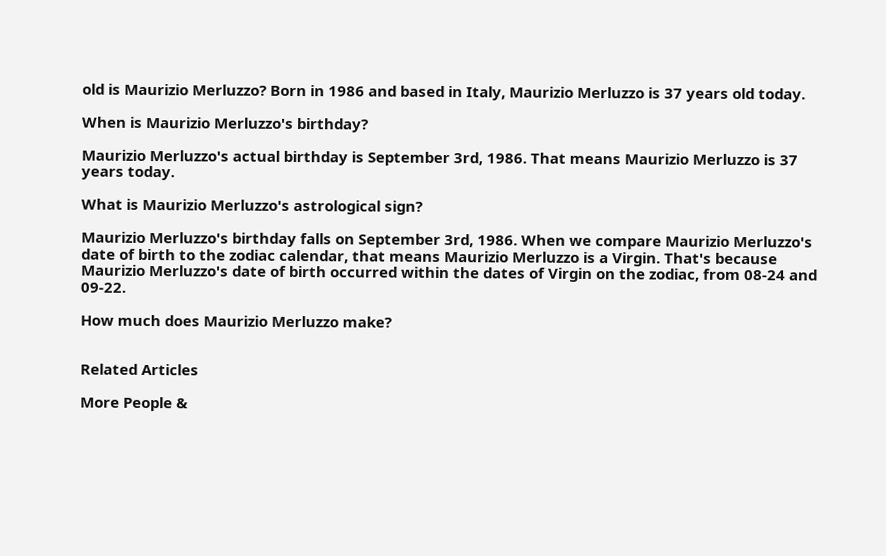old is Maurizio Merluzzo? Born in 1986 and based in Italy, Maurizio Merluzzo is 37 years old today.

When is Maurizio Merluzzo's birthday?

Maurizio Merluzzo's actual birthday is September 3rd, 1986. That means Maurizio Merluzzo is 37 years today.

What is Maurizio Merluzzo's astrological sign?

Maurizio Merluzzo's birthday falls on September 3rd, 1986. When we compare Maurizio Merluzzo's date of birth to the zodiac calendar, that means Maurizio Merluzzo is a Virgin. That's because Maurizio Merluzzo's date of birth occurred within the dates of Virgin on the zodiac, from 08-24 and 09-22.

How much does Maurizio Merluzzo make?


Related Articles

More People &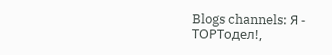Blogs channels: Я - ТОРТодел!,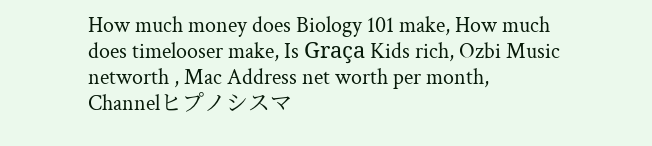How much money does Biology 101 make, How much does timelooser make, Is Graça Kids rich, Ozbi Music networth , Mac Address net worth per month, Channelヒプノシスマ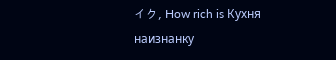イク, How rich is Кухня наизнанку